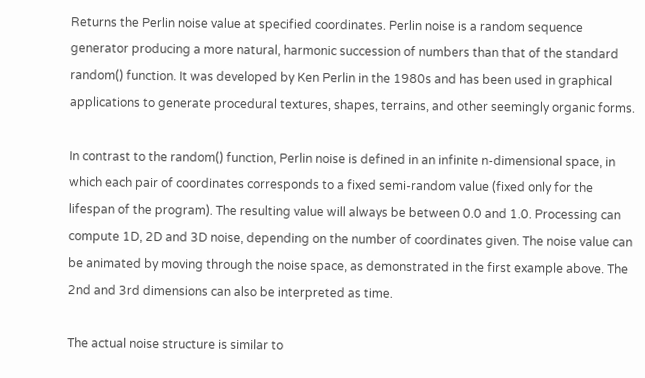Returns the Perlin noise value at specified coordinates. Perlin noise is a random sequence generator producing a more natural, harmonic succession of numbers than that of the standard random() function. It was developed by Ken Perlin in the 1980s and has been used in graphical applications to generate procedural textures, shapes, terrains, and other seemingly organic forms.

In contrast to the random() function, Perlin noise is defined in an infinite n-dimensional space, in which each pair of coordinates corresponds to a fixed semi-random value (fixed only for the lifespan of the program). The resulting value will always be between 0.0 and 1.0. Processing can compute 1D, 2D and 3D noise, depending on the number of coordinates given. The noise value can be animated by moving through the noise space, as demonstrated in the first example above. The 2nd and 3rd dimensions can also be interpreted as time.

The actual noise structure is similar to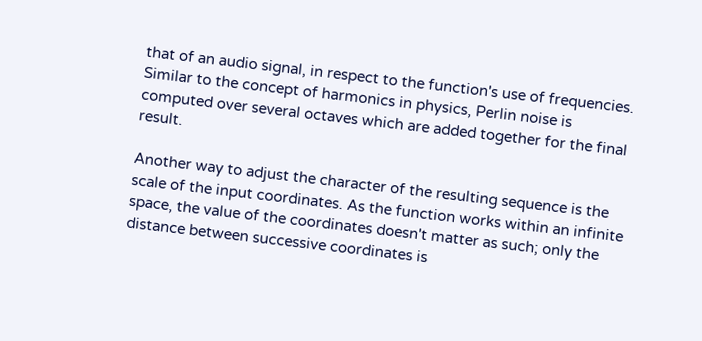that of an audio signal, in respect to the function's use of frequencies. Similar to the concept of harmonics in physics, Perlin noise is computed over several octaves which are added together for the final result.

Another way to adjust the character of the resulting sequence is the scale of the input coordinates. As the function works within an infinite space, the value of the coordinates doesn't matter as such; only the distance between successive coordinates is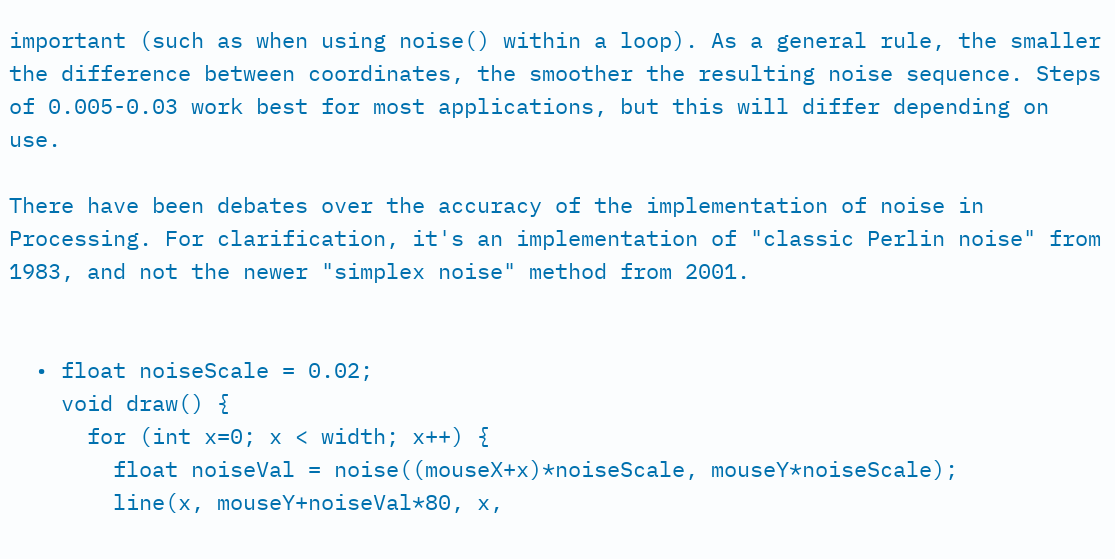important (such as when using noise() within a loop). As a general rule, the smaller the difference between coordinates, the smoother the resulting noise sequence. Steps of 0.005-0.03 work best for most applications, but this will differ depending on use.

There have been debates over the accuracy of the implementation of noise in Processing. For clarification, it's an implementation of "classic Perlin noise" from 1983, and not the newer "simplex noise" method from 2001.


  • float noiseScale = 0.02;
    void draw() {
      for (int x=0; x < width; x++) {
        float noiseVal = noise((mouseX+x)*noiseScale, mouseY*noiseScale);
        line(x, mouseY+noiseVal*80, x,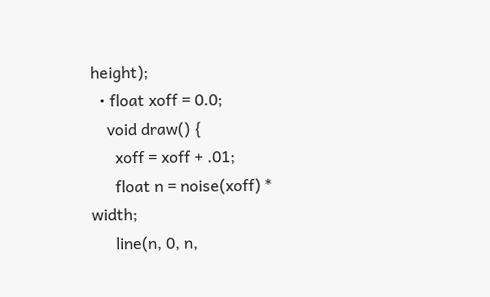height);
  • float xoff = 0.0;
    void draw() {
      xoff = xoff + .01;
      float n = noise(xoff) * width;
      line(n, 0, n,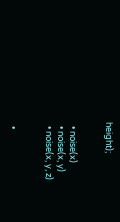height);


  • noise(x)
  • noise(x, y)
  • noise(x, y, z)


  •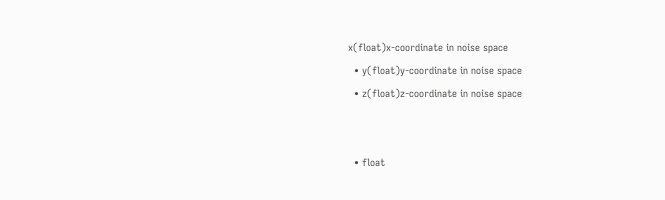x(float)x-coordinate in noise space
  • y(float)y-coordinate in noise space
  • z(float)z-coordinate in noise space


  • float